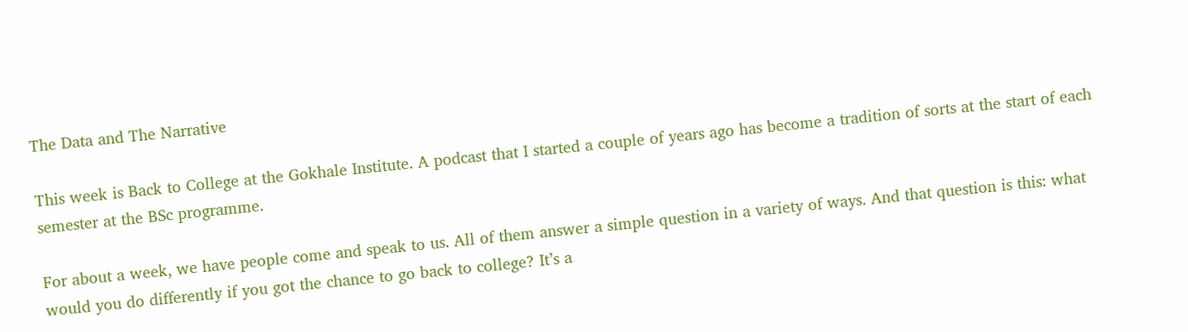The Data and The Narrative

This week is Back to College at the Gokhale Institute. A podcast that I started a couple of years ago has become a tradition of sorts at the start of each semester at the BSc programme.

For about a week, we have people come and speak to us. All of them answer a simple question in a variety of ways. And that question is this: what would you do differently if you got the chance to go back to college? It’s a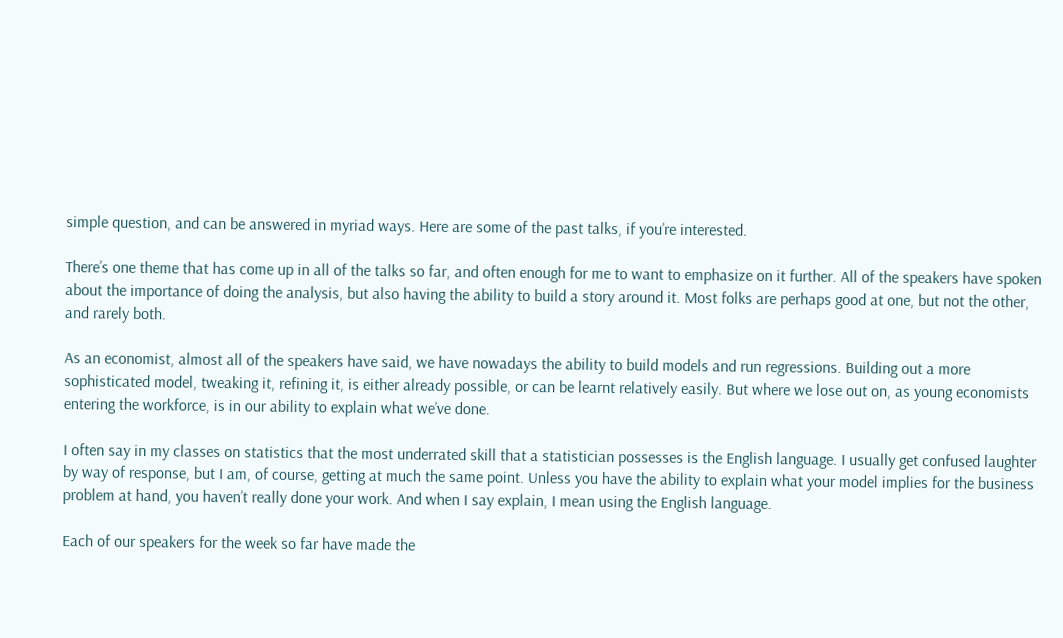simple question, and can be answered in myriad ways. Here are some of the past talks, if you’re interested.

There’s one theme that has come up in all of the talks so far, and often enough for me to want to emphasize on it further. All of the speakers have spoken about the importance of doing the analysis, but also having the ability to build a story around it. Most folks are perhaps good at one, but not the other, and rarely both.

As an economist, almost all of the speakers have said, we have nowadays the ability to build models and run regressions. Building out a more sophisticated model, tweaking it, refining it, is either already possible, or can be learnt relatively easily. But where we lose out on, as young economists entering the workforce, is in our ability to explain what we’ve done.

I often say in my classes on statistics that the most underrated skill that a statistician possesses is the English language. I usually get confused laughter by way of response, but I am, of course, getting at much the same point. Unless you have the ability to explain what your model implies for the business problem at hand, you haven’t really done your work. And when I say explain, I mean using the English language.

Each of our speakers for the week so far have made the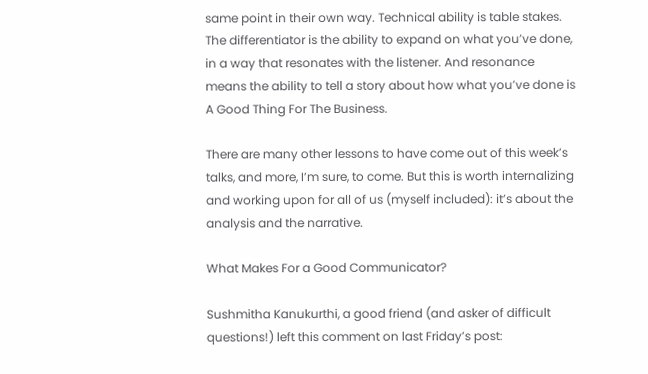same point in their own way. Technical ability is table stakes. The differentiator is the ability to expand on what you’ve done, in a way that resonates with the listener. And resonance means the ability to tell a story about how what you’ve done is A Good Thing For The Business.

There are many other lessons to have come out of this week’s talks, and more, I’m sure, to come. But this is worth internalizing and working upon for all of us (myself included): it’s about the analysis and the narrative.

What Makes For a Good Communicator?

Sushmitha Kanukurthi, a good friend (and asker of difficult questions!) left this comment on last Friday’s post: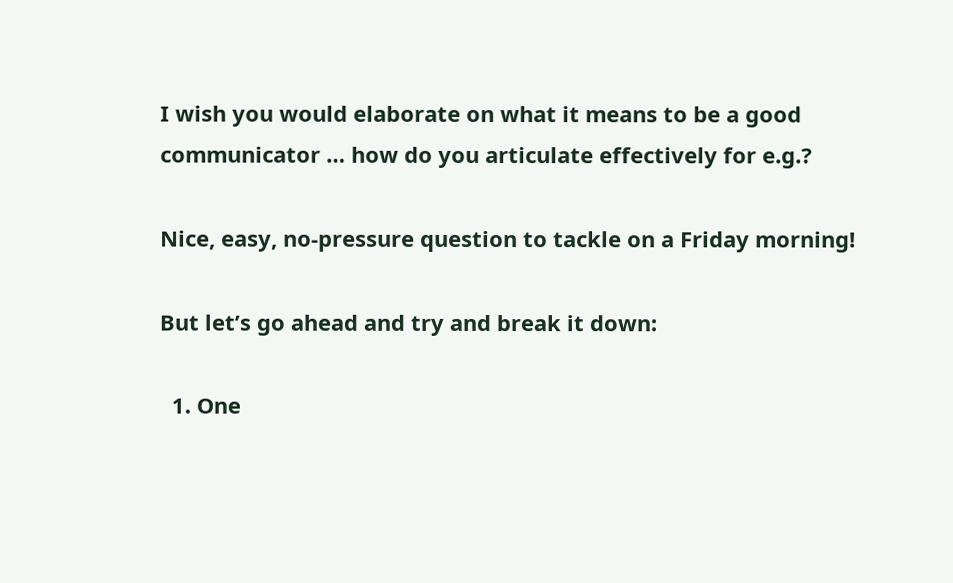I wish you would elaborate on what it means to be a good communicator … how do you articulate effectively for e.g.?

Nice, easy, no-pressure question to tackle on a Friday morning!

But let’s go ahead and try and break it down:

  1. One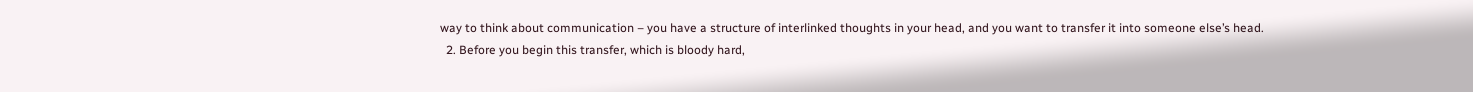way to think about communication – you have a structure of interlinked thoughts in your head, and you want to transfer it into someone else’s head.
  2. Before you begin this transfer, which is bloody hard,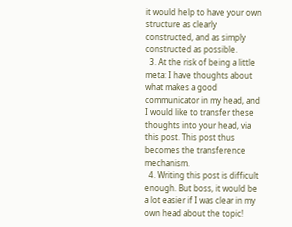it would help to have your own structure as clearly constructed, and as simply constructed as possible.
  3. At the risk of being a little meta: I have thoughts about what makes a good communicator in my head, and I would like to transfer these thoughts into your head, via this post. This post thus becomes the transference mechanism.
  4. Writing this post is difficult enough. But boss, it would be a lot easier if I was clear in my own head about the topic!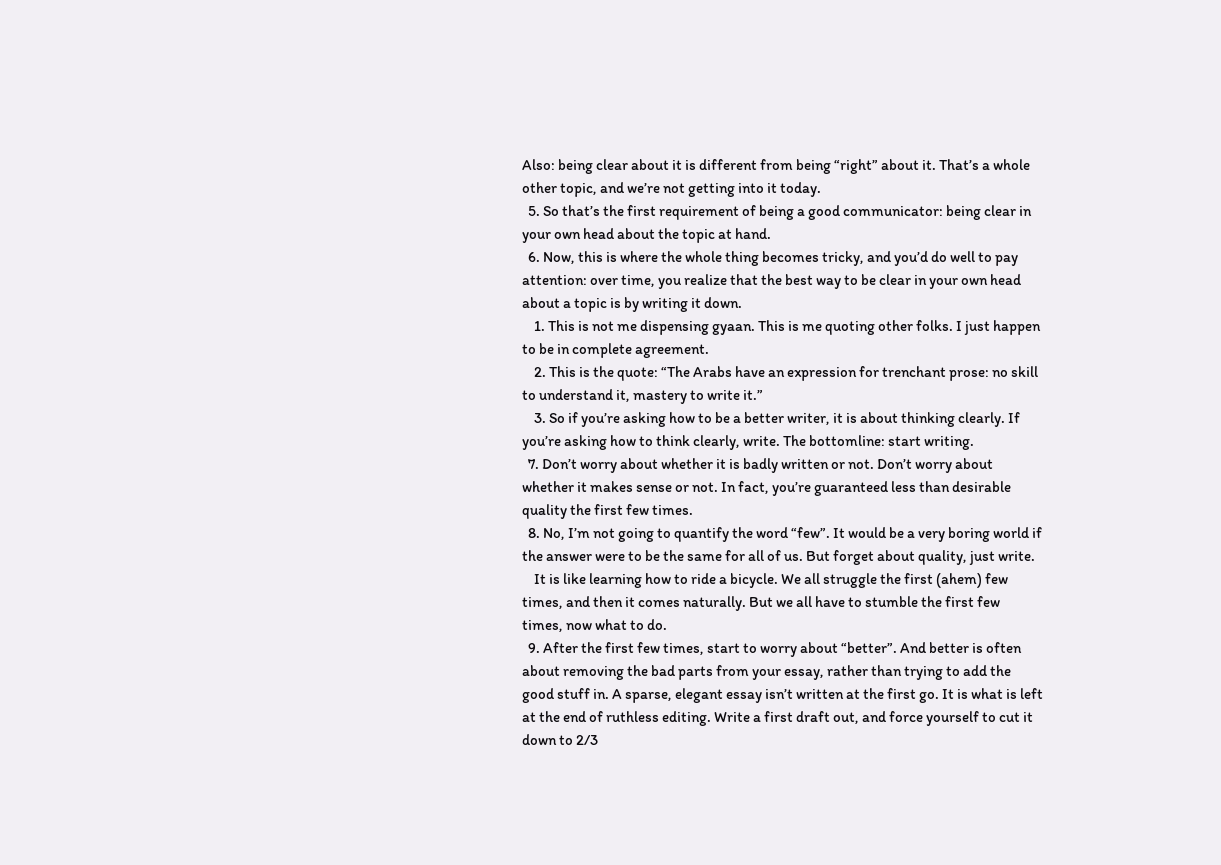Also: being clear about it is different from being “right” about it. That’s a whole other topic, and we’re not getting into it today.
  5. So that’s the first requirement of being a good communicator: being clear in your own head about the topic at hand.
  6. Now, this is where the whole thing becomes tricky, and you’d do well to pay attention: over time, you realize that the best way to be clear in your own head about a topic is by writing it down.
    1. This is not me dispensing gyaan. This is me quoting other folks. I just happen to be in complete agreement.
    2. This is the quote: “The Arabs have an expression for trenchant prose: no skill to understand it, mastery to write it.”
    3. So if you’re asking how to be a better writer, it is about thinking clearly. If you’re asking how to think clearly, write. The bottomline: start writing.
  7. Don’t worry about whether it is badly written or not. Don’t worry about whether it makes sense or not. In fact, you’re guaranteed less than desirable quality the first few times.
  8. No, I’m not going to quantify the word “few”. It would be a very boring world if the answer were to be the same for all of us. But forget about quality, just write.
    It is like learning how to ride a bicycle. We all struggle the first (ahem) few times, and then it comes naturally. But we all have to stumble the first few times, now what to do.
  9. After the first few times, start to worry about “better”. And better is often about removing the bad parts from your essay, rather than trying to add the good stuff in. A sparse, elegant essay isn’t written at the first go. It is what is left at the end of ruthless editing. Write a first draft out, and force yourself to cut it down to 2/3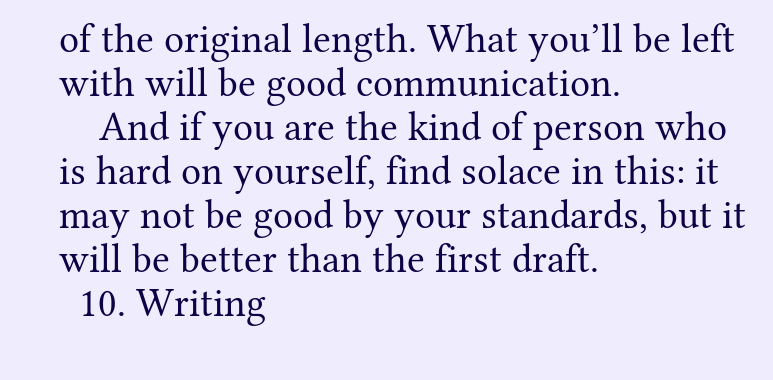of the original length. What you’ll be left with will be good communication.
    And if you are the kind of person who is hard on yourself, find solace in this: it may not be good by your standards, but it will be better than the first draft.
  10. Writing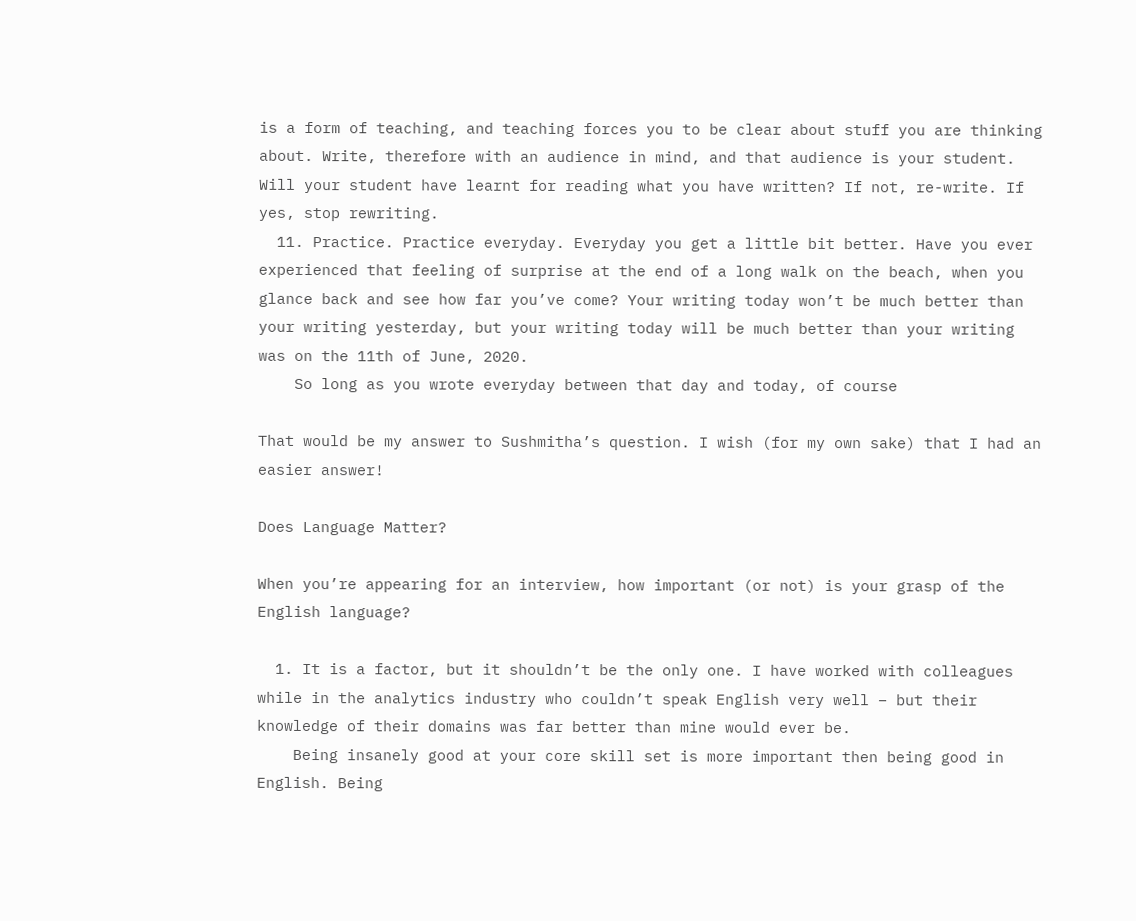is a form of teaching, and teaching forces you to be clear about stuff you are thinking about. Write, therefore with an audience in mind, and that audience is your student. Will your student have learnt for reading what you have written? If not, re-write. If yes, stop rewriting.
  11. Practice. Practice everyday. Everyday you get a little bit better. Have you ever experienced that feeling of surprise at the end of a long walk on the beach, when you glance back and see how far you’ve come? Your writing today won’t be much better than your writing yesterday, but your writing today will be much better than your writing was on the 11th of June, 2020.
    So long as you wrote everyday between that day and today, of course

That would be my answer to Sushmitha’s question. I wish (for my own sake) that I had an easier answer!

Does Language Matter?

When you’re appearing for an interview, how important (or not) is your grasp of the English language?

  1. It is a factor, but it shouldn’t be the only one. I have worked with colleagues while in the analytics industry who couldn’t speak English very well – but their knowledge of their domains was far better than mine would ever be.
    Being insanely good at your core skill set is more important then being good in English. Being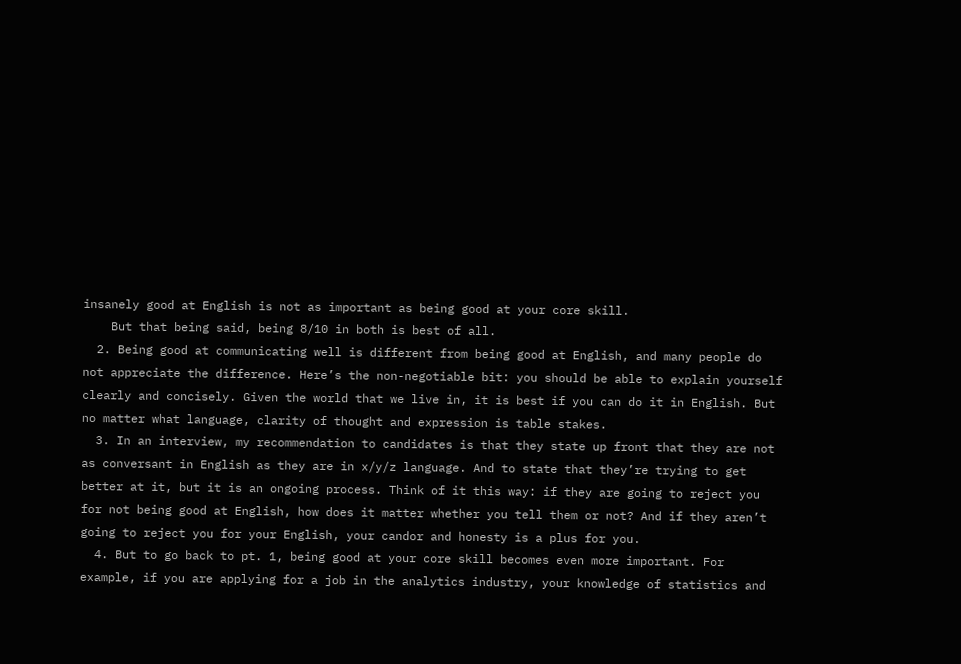insanely good at English is not as important as being good at your core skill.
    But that being said, being 8/10 in both is best of all.
  2. Being good at communicating well is different from being good at English, and many people do not appreciate the difference. Here’s the non-negotiable bit: you should be able to explain yourself clearly and concisely. Given the world that we live in, it is best if you can do it in English. But no matter what language, clarity of thought and expression is table stakes.
  3. In an interview, my recommendation to candidates is that they state up front that they are not as conversant in English as they are in x/y/z language. And to state that they’re trying to get better at it, but it is an ongoing process. Think of it this way: if they are going to reject you for not being good at English, how does it matter whether you tell them or not? And if they aren’t going to reject you for your English, your candor and honesty is a plus for you.
  4. But to go back to pt. 1, being good at your core skill becomes even more important. For example, if you are applying for a job in the analytics industry, your knowledge of statistics and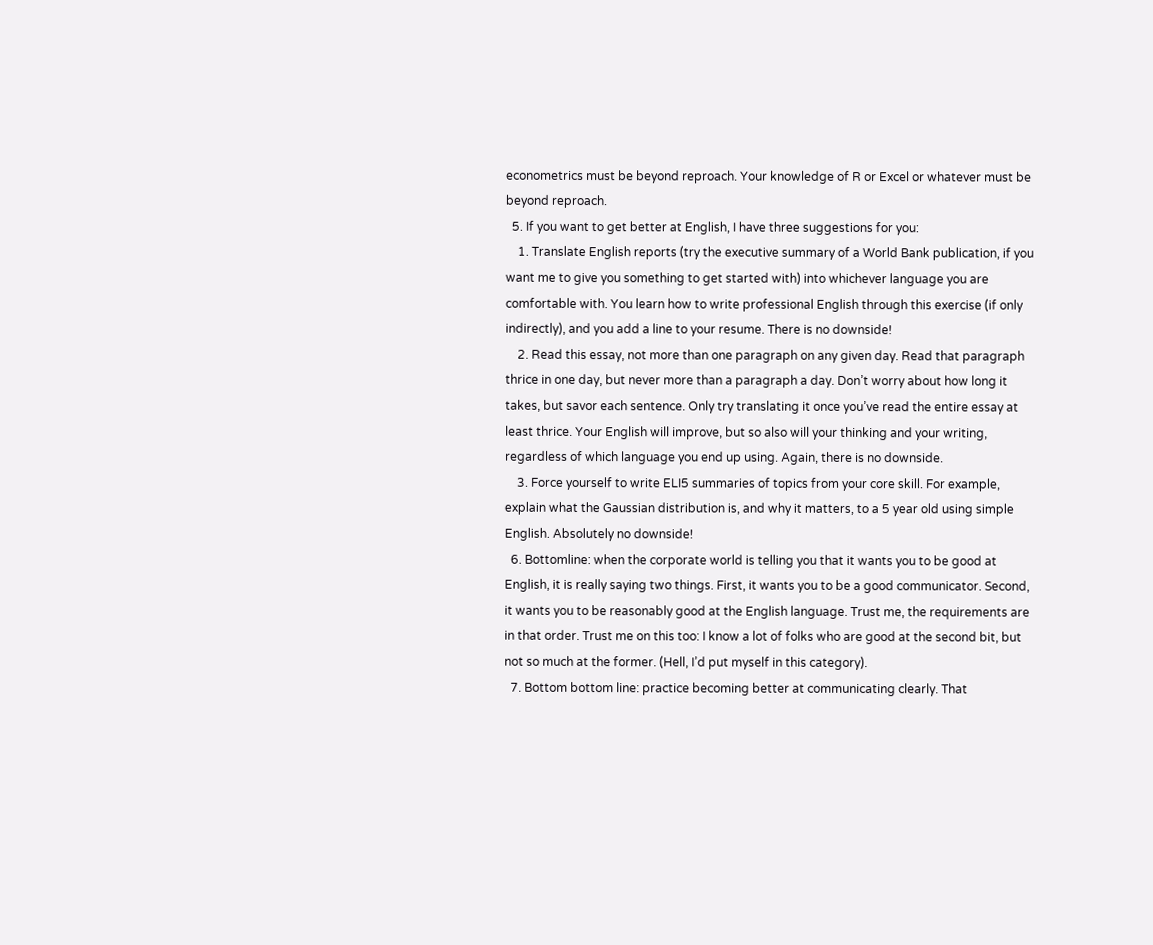econometrics must be beyond reproach. Your knowledge of R or Excel or whatever must be beyond reproach.
  5. If you want to get better at English, I have three suggestions for you:
    1. Translate English reports (try the executive summary of a World Bank publication, if you want me to give you something to get started with) into whichever language you are comfortable with. You learn how to write professional English through this exercise (if only indirectly), and you add a line to your resume. There is no downside!
    2. Read this essay, not more than one paragraph on any given day. Read that paragraph thrice in one day, but never more than a paragraph a day. Don’t worry about how long it takes, but savor each sentence. Only try translating it once you’ve read the entire essay at least thrice. Your English will improve, but so also will your thinking and your writing, regardless of which language you end up using. Again, there is no downside.
    3. Force yourself to write ELI5 summaries of topics from your core skill. For example, explain what the Gaussian distribution is, and why it matters, to a 5 year old using simple English. Absolutely no downside!
  6. Bottomline: when the corporate world is telling you that it wants you to be good at English, it is really saying two things. First, it wants you to be a good communicator. Second, it wants you to be reasonably good at the English language. Trust me, the requirements are in that order. Trust me on this too: I know a lot of folks who are good at the second bit, but not so much at the former. (Hell, I’d put myself in this category).
  7. Bottom bottom line: practice becoming better at communicating clearly. That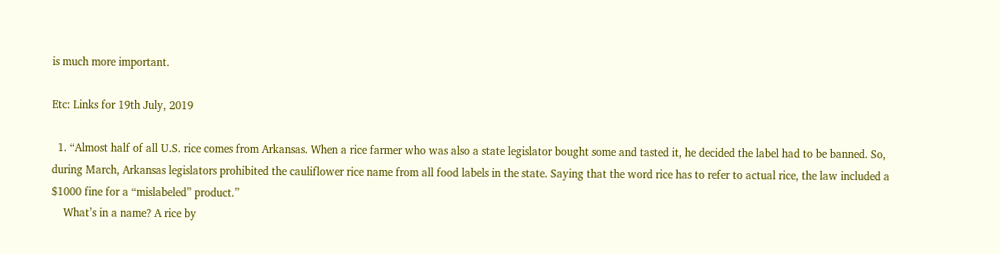is much more important.

Etc: Links for 19th July, 2019

  1. “Almost half of all U.S. rice comes from Arkansas. When a rice farmer who was also a state legislator bought some and tasted it, he decided the label had to be banned. So, during March, Arkansas legislators prohibited the cauliflower rice name from all food labels in the state. Saying that the word rice has to refer to actual rice, the law included a $1000 fine for a “mislabeled” product.”
    What’s in a name? A rice by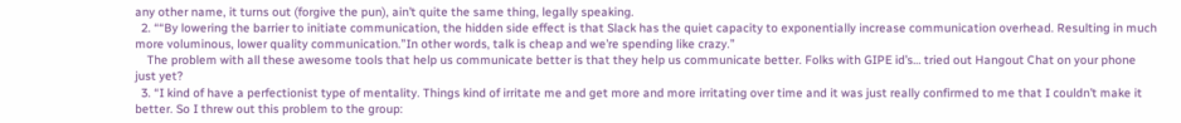any other name, it turns out (forgive the pun), ain’t quite the same thing, legally speaking.
  2. ““By lowering the barrier to initiate communication, the hidden side effect is that Slack has the quiet capacity to exponentially increase communication overhead. Resulting in much more voluminous, lower quality communication.”In other words, talk is cheap and we’re spending like crazy.”
    The problem with all these awesome tools that help us communicate better is that they help us communicate better. Folks with GIPE id’s… tried out Hangout Chat on your phone just yet?
  3. “I kind of have a perfectionist type of mentality. Things kind of irritate me and get more and more irritating over time and it was just really confirmed to me that I couldn’t make it better. So I threw out this problem to the group: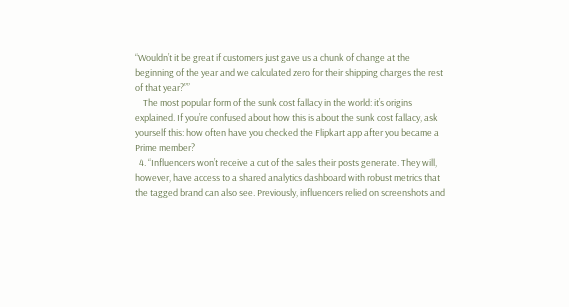“Wouldn’t it be great if customers just gave us a chunk of change at the beginning of the year and we calculated zero for their shipping charges the rest of that year?””
    The most popular form of the sunk cost fallacy in the world: it’s origins explained. If you’re confused about how this is about the sunk cost fallacy, ask yourself this: how often have you checked the Flipkart app after you became a Prime member?
  4. “Influencers won’t receive a cut of the sales their posts generate. They will, however, have access to a shared analytics dashboard with robust metrics that the tagged brand can also see. Previously, influencers relied on screenshots and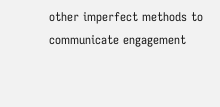other imperfect methods to communicate engagement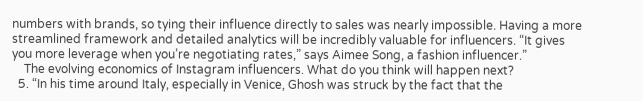numbers with brands, so tying their influence directly to sales was nearly impossible. Having a more streamlined framework and detailed analytics will be incredibly valuable for influencers. “It gives you more leverage when you’re negotiating rates,” says Aimee Song, a fashion influencer.”
    The evolving economics of Instagram influencers. What do you think will happen next?
  5. “In his time around Italy, especially in Venice, Ghosh was struck by the fact that the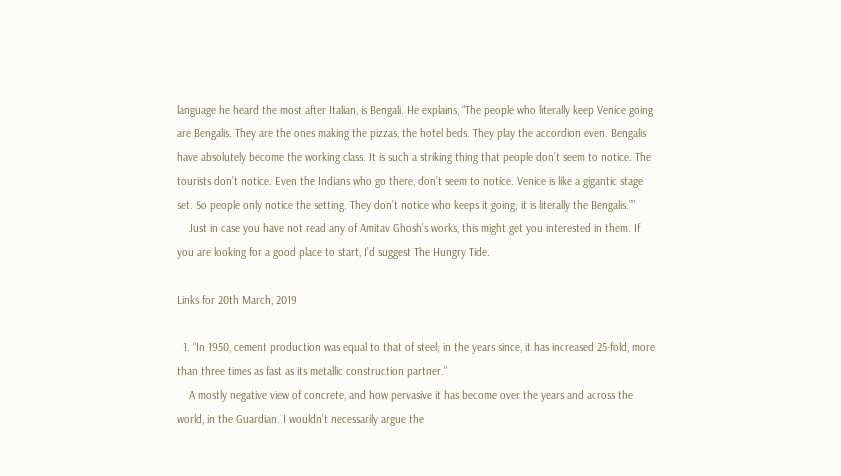language he heard the most after Italian, is Bengali. He explains, “The people who literally keep Venice going are Bengalis. They are the ones making the pizzas, the hotel beds. They play the accordion even. Bengalis have absolutely become the working class. It is such a striking thing that people don’t seem to notice. The tourists don’t notice. Even the Indians who go there, don’t seem to notice. Venice is like a gigantic stage set. So people only notice the setting. They don’t notice who keeps it going; it is literally the Bengalis.””
    Just in case you have not read any of Amitav Ghosh’s works, this might get you interested in them. If you are looking for a good place to start, I’d suggest The Hungry Tide.

Links for 20th March, 2019

  1. “In 1950, cement production was equal to that of steel; in the years since, it has increased 25-fold, more than three times as fast as its metallic construction partner.”
    A mostly negative view of concrete, and how pervasive it has become over the years and across the world, in the Guardian. I wouldn’t necessarily argue the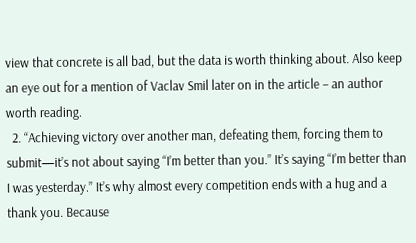view that concrete is all bad, but the data is worth thinking about. Also keep an eye out for a mention of Vaclav Smil later on in the article – an author worth reading.
  2. “Achieving victory over another man, defeating them, forcing them to submit—it’s not about saying “I’m better than you.” It’s saying “I’m better than I was yesterday.” It’s why almost every competition ends with a hug and a thank you. Because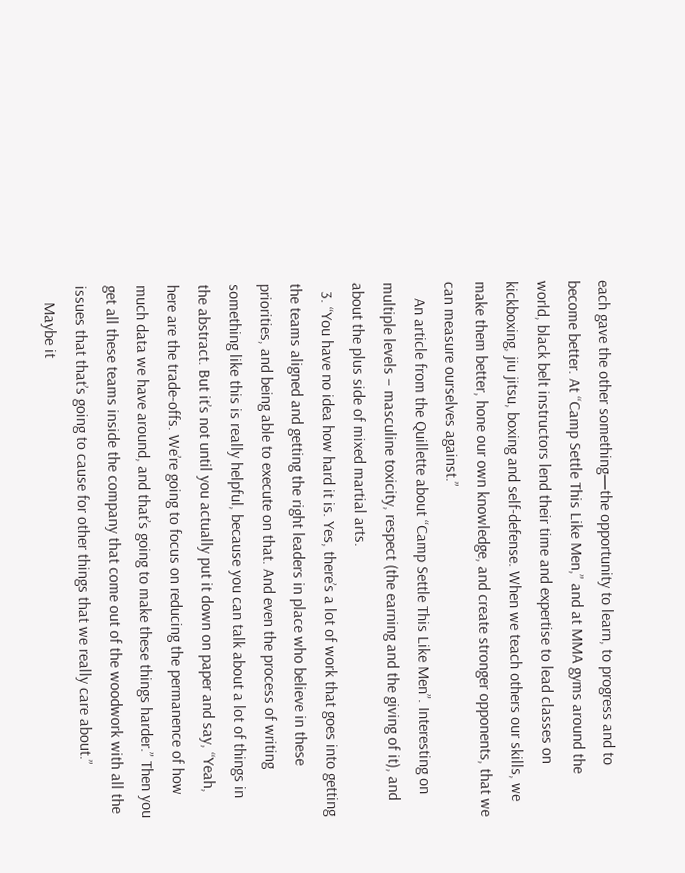each gave the other something—the opportunity to learn, to progress and to become better. At “Camp Settle This Like Men,” and at MMA gyms around the world, black belt instructors lend their time and expertise to lead classes on kickboxing, jiu jitsu, boxing and self-defense. When we teach others our skills, we make them better, hone our own knowledge, and create stronger opponents, that we can measure ourselves against.”
    An article from the Quillette about “Camp Settle This Like Men”. Interesting on multiple levels – masculine toxicity, respect (the earning and the giving of it), and about the plus side of mixed martial arts.
  3. “You have no idea how hard it is. Yes, there’s a lot of work that goes into getting the teams aligned and getting the right leaders in place who believe in these priorities, and being able to execute on that. And even the process of writing something like this is really helpful, because you can talk about a lot of things in the abstract. But it’s not until you actually put it down on paper and say, “Yeah, here are the trade-offs. We’re going to focus on reducing the permanence of how much data we have around, and that’s going to make these things harder.” Then you get all these teams inside the company that come out of the woodwork with all the issues that that’s going to cause for other things that we really care about.”
    Maybe it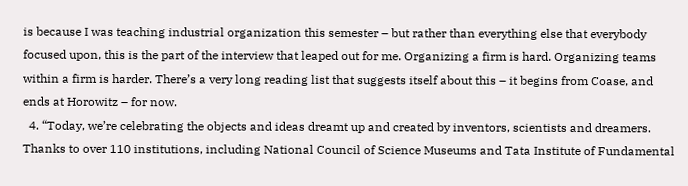is because I was teaching industrial organization this semester – but rather than everything else that everybody focused upon, this is the part of the interview that leaped out for me. Organizing a firm is hard. Organizing teams within a firm is harder. There’s a very long reading list that suggests itself about this – it begins from Coase, and ends at Horowitz – for now.
  4. “Today, we’re celebrating the objects and ideas dreamt up and created by inventors, scientists and dreamers. Thanks to over 110 institutions, including National Council of Science Museums and Tata Institute of Fundamental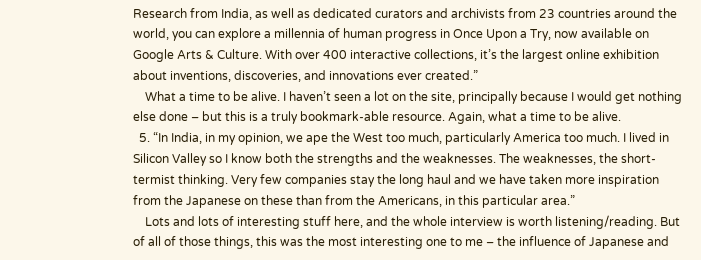Research from India, as well as dedicated curators and archivists from 23 countries around the world, you can explore a millennia of human progress in Once Upon a Try, now available on Google Arts & Culture. With over 400 interactive collections, it’s the largest online exhibition about inventions, discoveries, and innovations ever created.”
    What a time to be alive. I haven’t seen a lot on the site, principally because I would get nothing else done – but this is a truly bookmark-able resource. Again, what a time to be alive.
  5. “In India, in my opinion, we ape the West too much, particularly America too much. I lived in Silicon Valley so I know both the strengths and the weaknesses. The weaknesses, the short-termist thinking. Very few companies stay the long haul and we have taken more inspiration from the Japanese on these than from the Americans, in this particular area.”
    Lots and lots of interesting stuff here, and the whole interview is worth listening/reading. But of all of those things, this was the most interesting one to me – the influence of Japanese and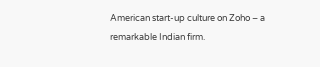American start-up culture on Zoho – a remarkable Indian firm.